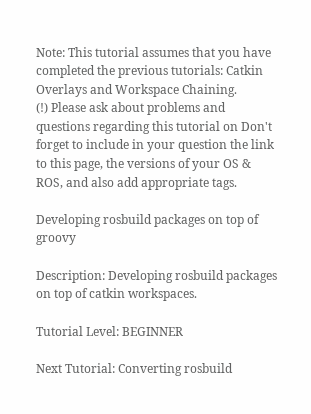Note: This tutorial assumes that you have completed the previous tutorials: Catkin Overlays and Workspace Chaining.
(!) Please ask about problems and questions regarding this tutorial on Don't forget to include in your question the link to this page, the versions of your OS & ROS, and also add appropriate tags.

Developing rosbuild packages on top of groovy

Description: Developing rosbuild packages on top of catkin workspaces.

Tutorial Level: BEGINNER

Next Tutorial: Converting rosbuild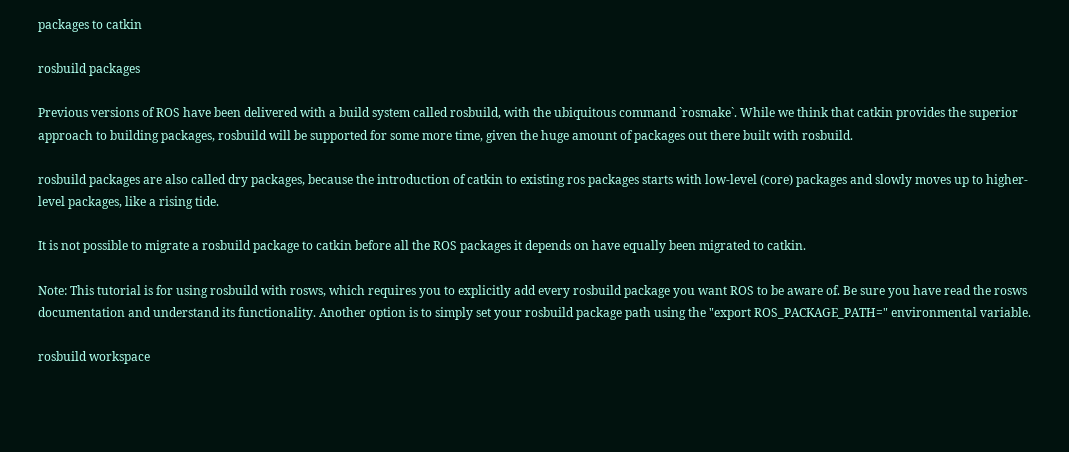packages to catkin

rosbuild packages

Previous versions of ROS have been delivered with a build system called rosbuild, with the ubiquitous command `rosmake`. While we think that catkin provides the superior approach to building packages, rosbuild will be supported for some more time, given the huge amount of packages out there built with rosbuild.

rosbuild packages are also called dry packages, because the introduction of catkin to existing ros packages starts with low-level (core) packages and slowly moves up to higher-level packages, like a rising tide.

It is not possible to migrate a rosbuild package to catkin before all the ROS packages it depends on have equally been migrated to catkin.

Note: This tutorial is for using rosbuild with rosws, which requires you to explicitly add every rosbuild package you want ROS to be aware of. Be sure you have read the rosws documentation and understand its functionality. Another option is to simply set your rosbuild package path using the "export ROS_PACKAGE_PATH=" environmental variable.

rosbuild workspace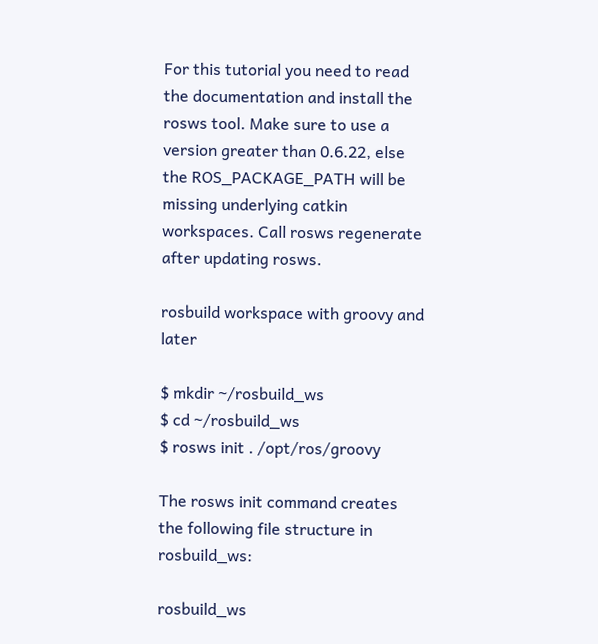For this tutorial you need to read the documentation and install the rosws tool. Make sure to use a version greater than 0.6.22, else the ROS_PACKAGE_PATH will be missing underlying catkin workspaces. Call rosws regenerate after updating rosws.

rosbuild workspace with groovy and later

$ mkdir ~/rosbuild_ws
$ cd ~/rosbuild_ws
$ rosws init . /opt/ros/groovy

The rosws init command creates the following file structure in rosbuild_ws:

rosbuild_ws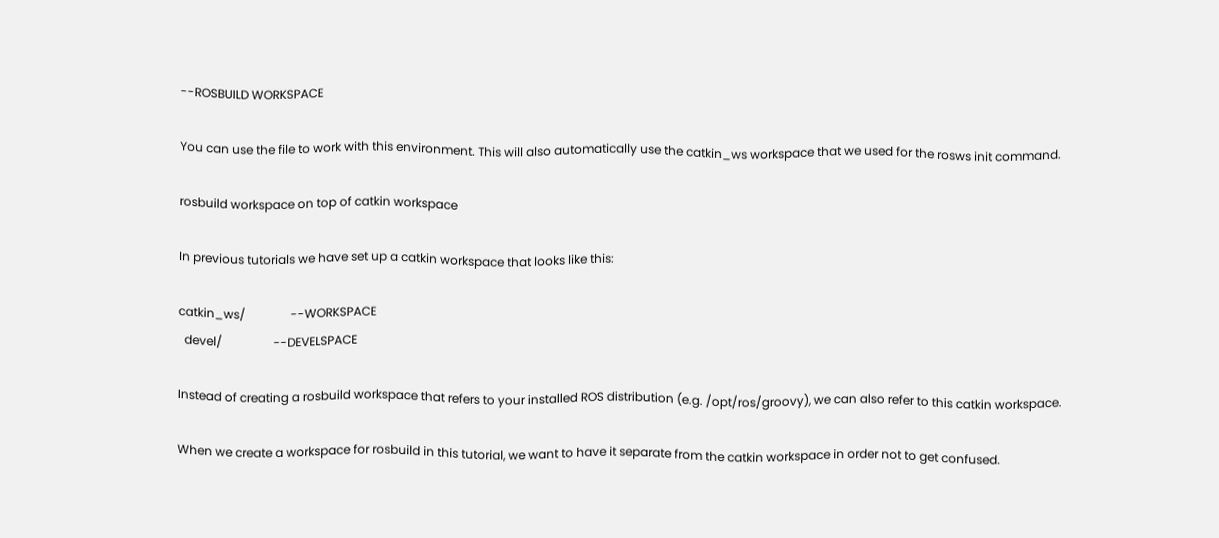--ROSBUILD WORKSPACE

You can use the file to work with this environment. This will also automatically use the catkin_ws workspace that we used for the rosws init command.

rosbuild workspace on top of catkin workspace

In previous tutorials we have set up a catkin workspace that looks like this:

catkin_ws/               --WORKSPACE
  devel/                 --DEVELSPACE

Instead of creating a rosbuild workspace that refers to your installed ROS distribution (e.g. /opt/ros/groovy), we can also refer to this catkin workspace.

When we create a workspace for rosbuild in this tutorial, we want to have it separate from the catkin workspace in order not to get confused.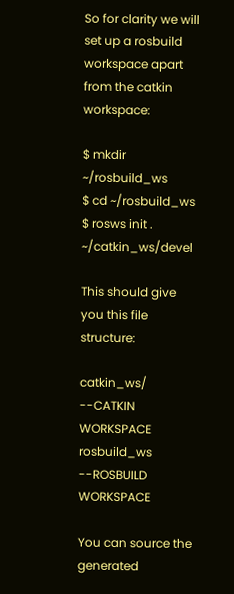So for clarity we will set up a rosbuild workspace apart from the catkin workspace:

$ mkdir ~/rosbuild_ws
$ cd ~/rosbuild_ws
$ rosws init . ~/catkin_ws/devel

This should give you this file structure:

catkin_ws/               --CATKIN WORKSPACE
rosbuild_ws              --ROSBUILD WORKSPACE

You can source the generated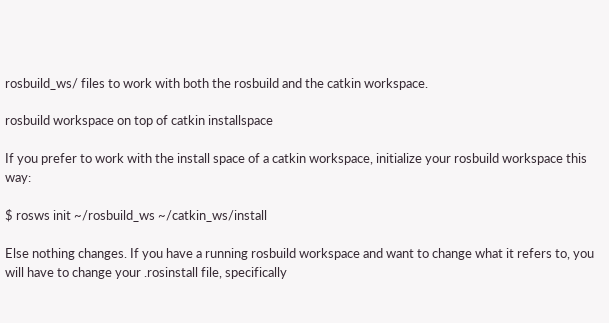rosbuild_ws/ files to work with both the rosbuild and the catkin workspace.

rosbuild workspace on top of catkin installspace

If you prefer to work with the install space of a catkin workspace, initialize your rosbuild workspace this way:

$ rosws init ~/rosbuild_ws ~/catkin_ws/install

Else nothing changes. If you have a running rosbuild workspace and want to change what it refers to, you will have to change your .rosinstall file, specifically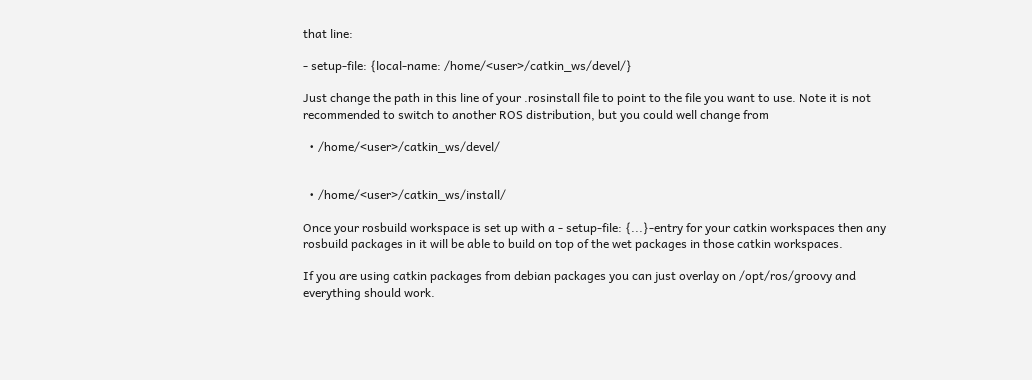that line:

- setup-file: {local-name: /home/<user>/catkin_ws/devel/}

Just change the path in this line of your .rosinstall file to point to the file you want to use. Note it is not recommended to switch to another ROS distribution, but you could well change from

  • /home/<user>/catkin_ws/devel/


  • /home/<user>/catkin_ws/install/

Once your rosbuild workspace is set up with a - setup-file: {...}-entry for your catkin workspaces then any rosbuild packages in it will be able to build on top of the wet packages in those catkin workspaces.

If you are using catkin packages from debian packages you can just overlay on /opt/ros/groovy and everything should work.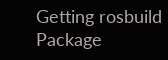Getting rosbuild Package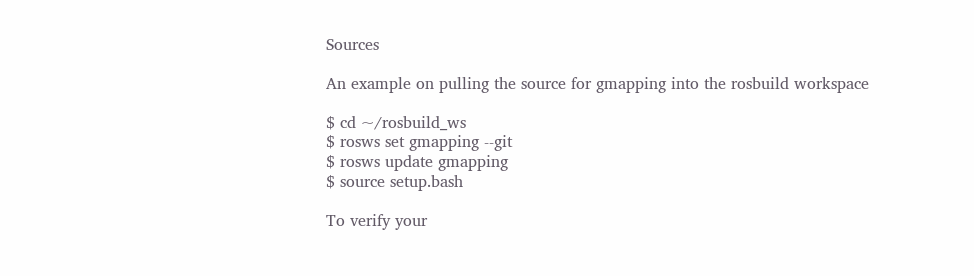Sources

An example on pulling the source for gmapping into the rosbuild workspace

$ cd ~/rosbuild_ws
$ rosws set gmapping --git
$ rosws update gmapping
$ source setup.bash

To verify your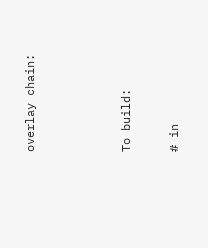overlay chain:



To build:

# in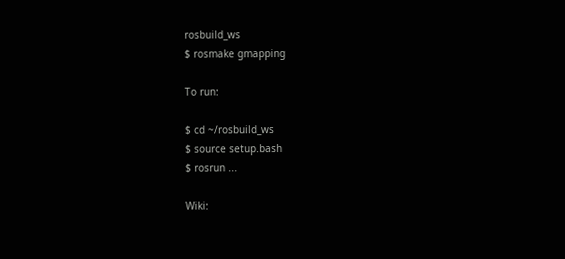rosbuild_ws
$ rosmake gmapping

To run:

$ cd ~/rosbuild_ws
$ source setup.bash
$ rosrun ...

Wiki: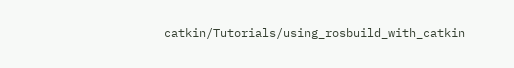catkin/Tutorials/using_rosbuild_with_catkin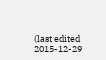(last edited 2015-12-29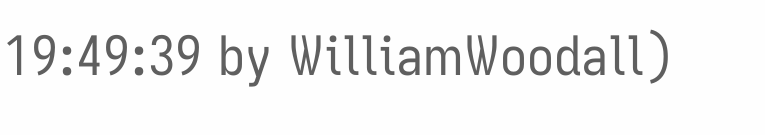19:49:39 by WilliamWoodall)